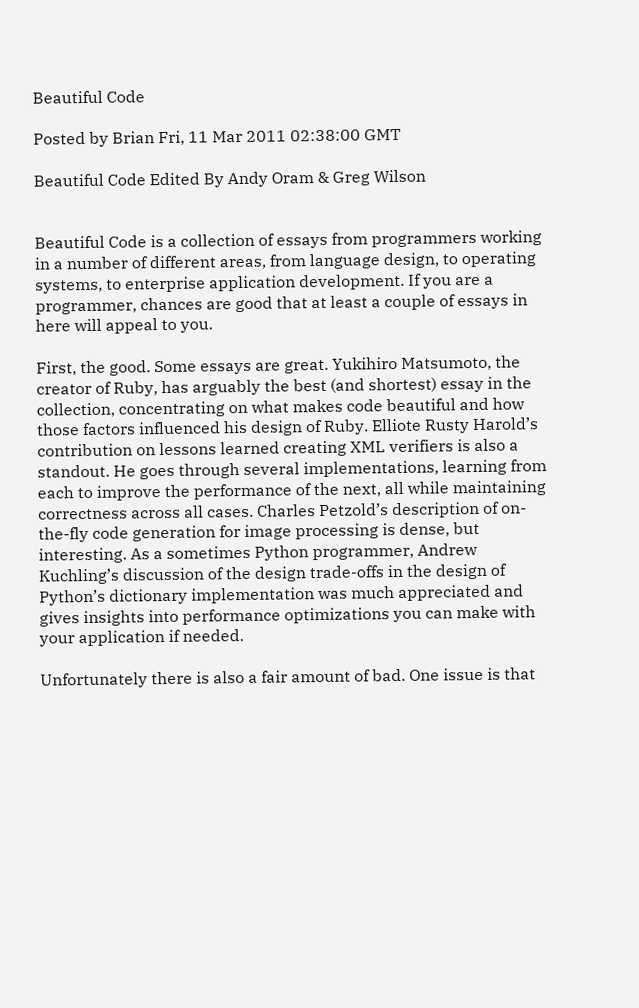Beautiful Code

Posted by Brian Fri, 11 Mar 2011 02:38:00 GMT

Beautiful Code Edited By Andy Oram & Greg Wilson


Beautiful Code is a collection of essays from programmers working in a number of different areas, from language design, to operating systems, to enterprise application development. If you are a programmer, chances are good that at least a couple of essays in here will appeal to you.

First, the good. Some essays are great. Yukihiro Matsumoto, the creator of Ruby, has arguably the best (and shortest) essay in the collection, concentrating on what makes code beautiful and how those factors influenced his design of Ruby. Elliote Rusty Harold’s contribution on lessons learned creating XML verifiers is also a standout. He goes through several implementations, learning from each to improve the performance of the next, all while maintaining correctness across all cases. Charles Petzold’s description of on-the-fly code generation for image processing is dense, but interesting. As a sometimes Python programmer, Andrew Kuchling’s discussion of the design trade-offs in the design of Python’s dictionary implementation was much appreciated and gives insights into performance optimizations you can make with your application if needed.

Unfortunately there is also a fair amount of bad. One issue is that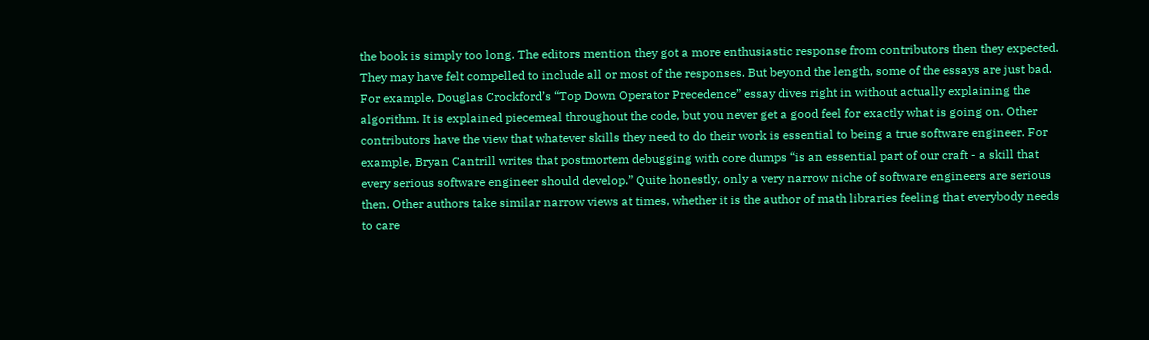the book is simply too long. The editors mention they got a more enthusiastic response from contributors then they expected. They may have felt compelled to include all or most of the responses. But beyond the length, some of the essays are just bad. For example, Douglas Crockford’s “Top Down Operator Precedence” essay dives right in without actually explaining the algorithm. It is explained piecemeal throughout the code, but you never get a good feel for exactly what is going on. Other contributors have the view that whatever skills they need to do their work is essential to being a true software engineer. For example, Bryan Cantrill writes that postmortem debugging with core dumps “is an essential part of our craft - a skill that every serious software engineer should develop.” Quite honestly, only a very narrow niche of software engineers are serious then. Other authors take similar narrow views at times, whether it is the author of math libraries feeling that everybody needs to care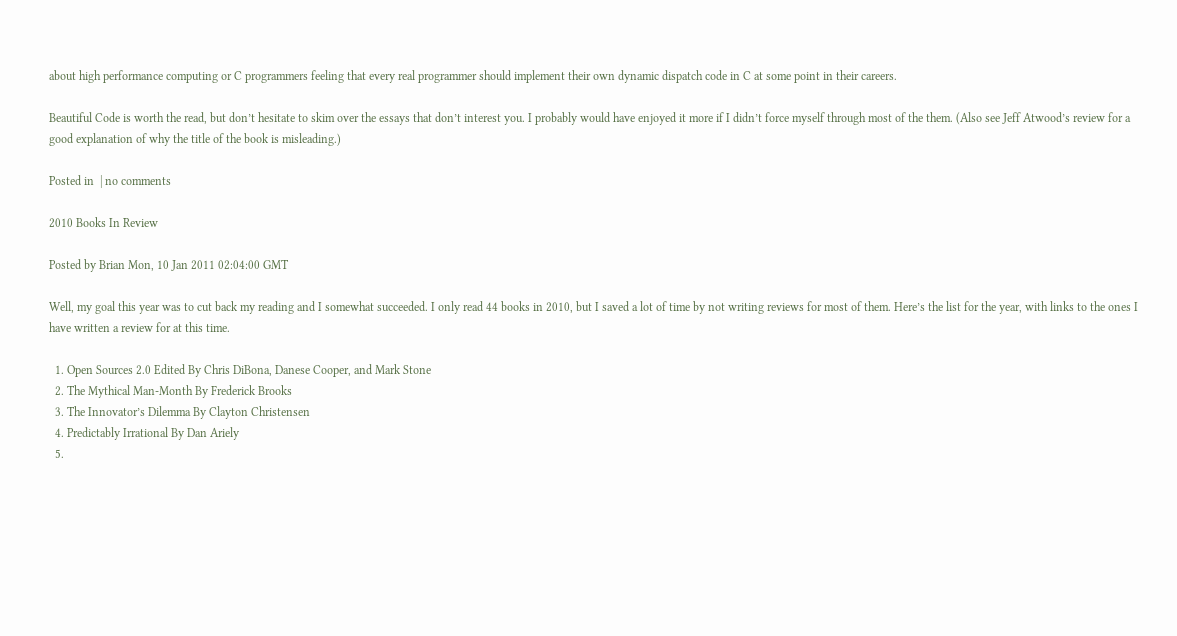about high performance computing or C programmers feeling that every real programmer should implement their own dynamic dispatch code in C at some point in their careers.

Beautiful Code is worth the read, but don’t hesitate to skim over the essays that don’t interest you. I probably would have enjoyed it more if I didn’t force myself through most of the them. (Also see Jeff Atwood’s review for a good explanation of why the title of the book is misleading.)

Posted in  | no comments

2010 Books In Review

Posted by Brian Mon, 10 Jan 2011 02:04:00 GMT

Well, my goal this year was to cut back my reading and I somewhat succeeded. I only read 44 books in 2010, but I saved a lot of time by not writing reviews for most of them. Here’s the list for the year, with links to the ones I have written a review for at this time.

  1. Open Sources 2.0 Edited By Chris DiBona, Danese Cooper, and Mark Stone
  2. The Mythical Man-Month By Frederick Brooks
  3. The Innovator’s Dilemma By Clayton Christensen
  4. Predictably Irrational By Dan Ariely
  5.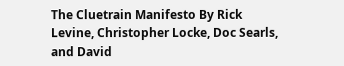The Cluetrain Manifesto By Rick Levine, Christopher Locke, Doc Searls, and David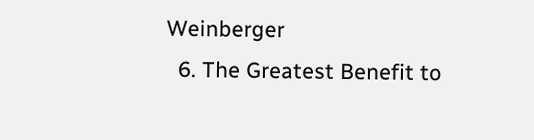Weinberger
  6. The Greatest Benefit to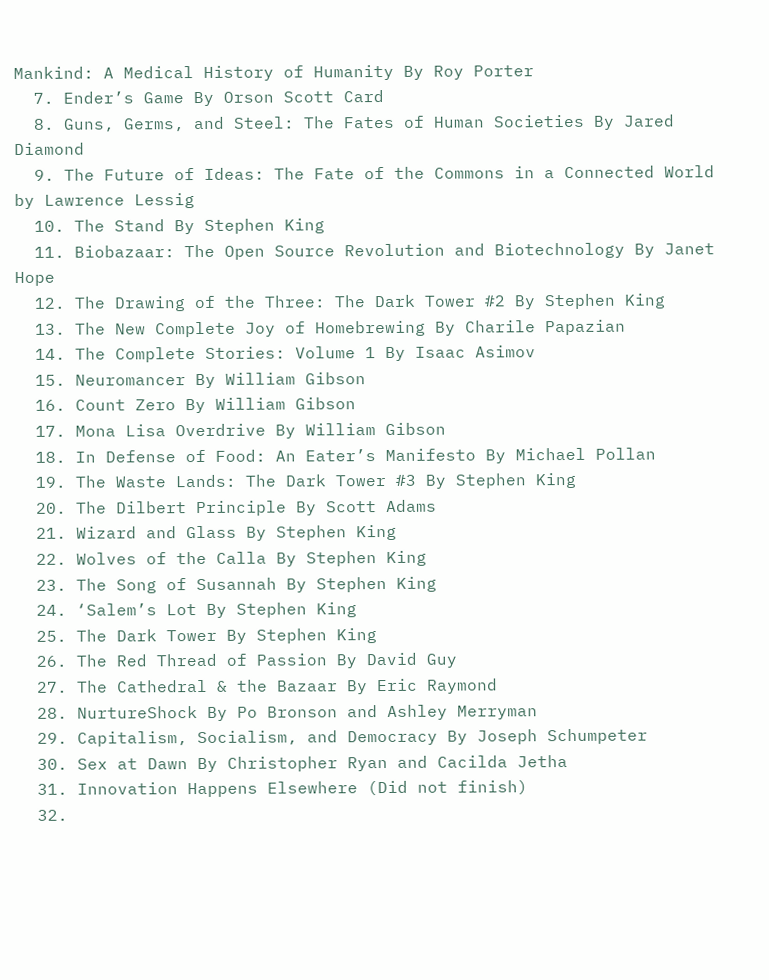Mankind: A Medical History of Humanity By Roy Porter
  7. Ender’s Game By Orson Scott Card
  8. Guns, Germs, and Steel: The Fates of Human Societies By Jared Diamond
  9. The Future of Ideas: The Fate of the Commons in a Connected World by Lawrence Lessig
  10. The Stand By Stephen King
  11. Biobazaar: The Open Source Revolution and Biotechnology By Janet Hope
  12. The Drawing of the Three: The Dark Tower #2 By Stephen King
  13. The New Complete Joy of Homebrewing By Charile Papazian
  14. The Complete Stories: Volume 1 By Isaac Asimov
  15. Neuromancer By William Gibson
  16. Count Zero By William Gibson
  17. Mona Lisa Overdrive By William Gibson
  18. In Defense of Food: An Eater’s Manifesto By Michael Pollan
  19. The Waste Lands: The Dark Tower #3 By Stephen King
  20. The Dilbert Principle By Scott Adams
  21. Wizard and Glass By Stephen King
  22. Wolves of the Calla By Stephen King
  23. The Song of Susannah By Stephen King
  24. ‘Salem’s Lot By Stephen King
  25. The Dark Tower By Stephen King
  26. The Red Thread of Passion By David Guy
  27. The Cathedral & the Bazaar By Eric Raymond
  28. NurtureShock By Po Bronson and Ashley Merryman
  29. Capitalism, Socialism, and Democracy By Joseph Schumpeter
  30. Sex at Dawn By Christopher Ryan and Cacilda Jetha
  31. Innovation Happens Elsewhere (Did not finish)
  32.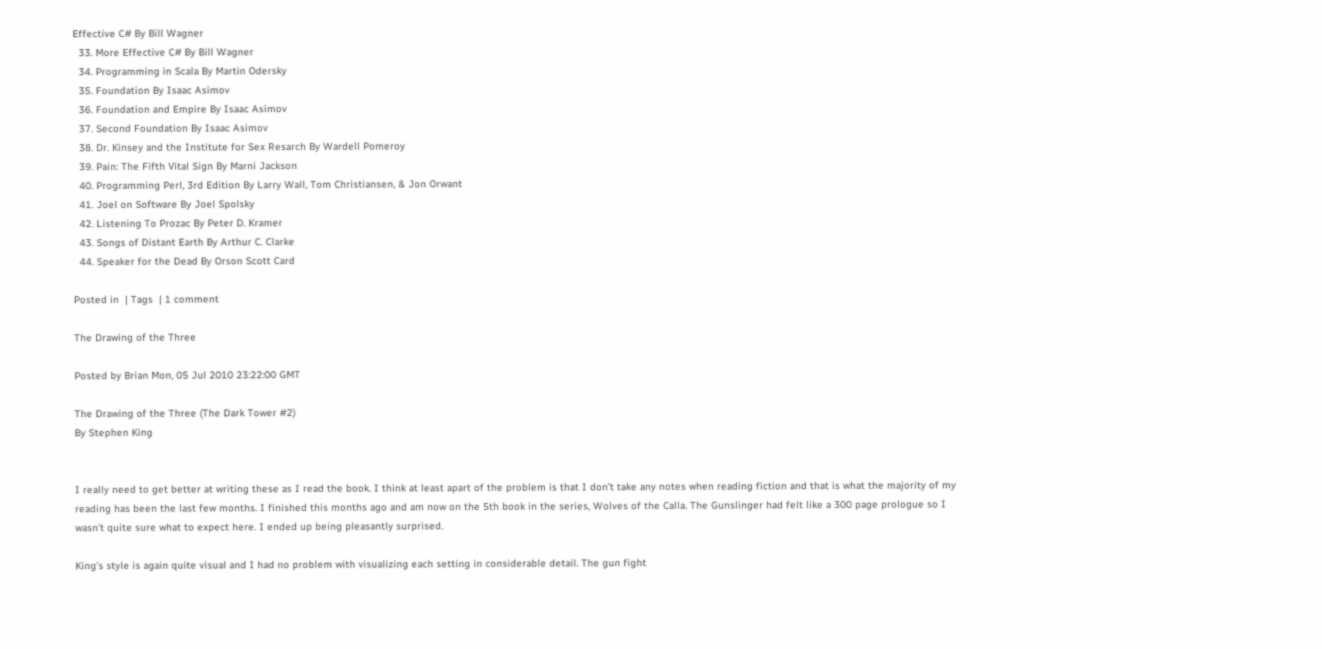Effective C# By Bill Wagner
  33. More Effective C# By Bill Wagner
  34. Programming in Scala By Martin Odersky
  35. Foundation By Isaac Asimov
  36. Foundation and Empire By Isaac Asimov
  37. Second Foundation By Isaac Asimov
  38. Dr. Kinsey and the Institute for Sex Resarch By Wardell Pomeroy
  39. Pain: The Fifth Vital Sign By Marni Jackson
  40. Programming Perl, 3rd Edition By Larry Wall, Tom Christiansen, & Jon Orwant
  41. Joel on Software By Joel Spolsky
  42. Listening To Prozac By Peter D. Kramer
  43. Songs of Distant Earth By Arthur C. Clarke
  44. Speaker for the Dead By Orson Scott Card

Posted in  | Tags  | 1 comment

The Drawing of the Three

Posted by Brian Mon, 05 Jul 2010 23:22:00 GMT

The Drawing of the Three (The Dark Tower #2)
By Stephen King


I really need to get better at writing these as I read the book. I think at least apart of the problem is that I don’t take any notes when reading fiction and that is what the majority of my reading has been the last few months. I finished this months ago and am now on the 5th book in the series, Wolves of the Calla. The Gunslinger had felt like a 300 page prologue so I wasn’t quite sure what to expect here. I ended up being pleasantly surprised.

King’s style is again quite visual and I had no problem with visualizing each setting in considerable detail. The gun fight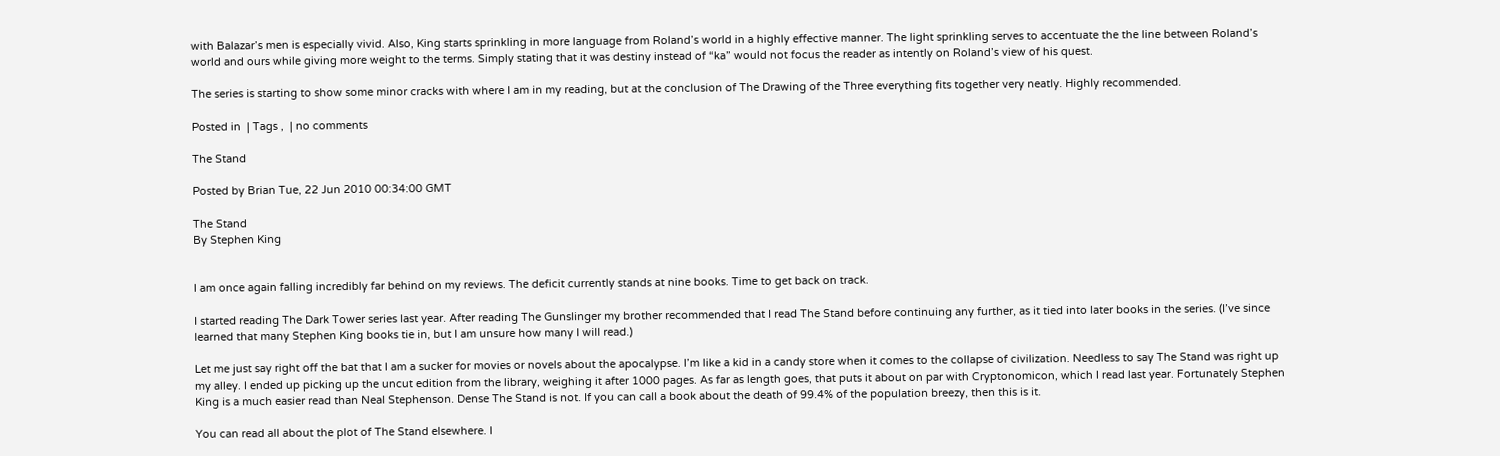with Balazar’s men is especially vivid. Also, King starts sprinkling in more language from Roland’s world in a highly effective manner. The light sprinkling serves to accentuate the the line between Roland’s world and ours while giving more weight to the terms. Simply stating that it was destiny instead of “ka” would not focus the reader as intently on Roland’s view of his quest.

The series is starting to show some minor cracks with where I am in my reading, but at the conclusion of The Drawing of the Three everything fits together very neatly. Highly recommended.

Posted in  | Tags ,  | no comments

The Stand

Posted by Brian Tue, 22 Jun 2010 00:34:00 GMT

The Stand
By Stephen King


I am once again falling incredibly far behind on my reviews. The deficit currently stands at nine books. Time to get back on track.

I started reading The Dark Tower series last year. After reading The Gunslinger my brother recommended that I read The Stand before continuing any further, as it tied into later books in the series. (I’ve since learned that many Stephen King books tie in, but I am unsure how many I will read.)

Let me just say right off the bat that I am a sucker for movies or novels about the apocalypse. I’m like a kid in a candy store when it comes to the collapse of civilization. Needless to say The Stand was right up my alley. I ended up picking up the uncut edition from the library, weighing it after 1000 pages. As far as length goes, that puts it about on par with Cryptonomicon, which I read last year. Fortunately Stephen King is a much easier read than Neal Stephenson. Dense The Stand is not. If you can call a book about the death of 99.4% of the population breezy, then this is it.

You can read all about the plot of The Stand elsewhere. I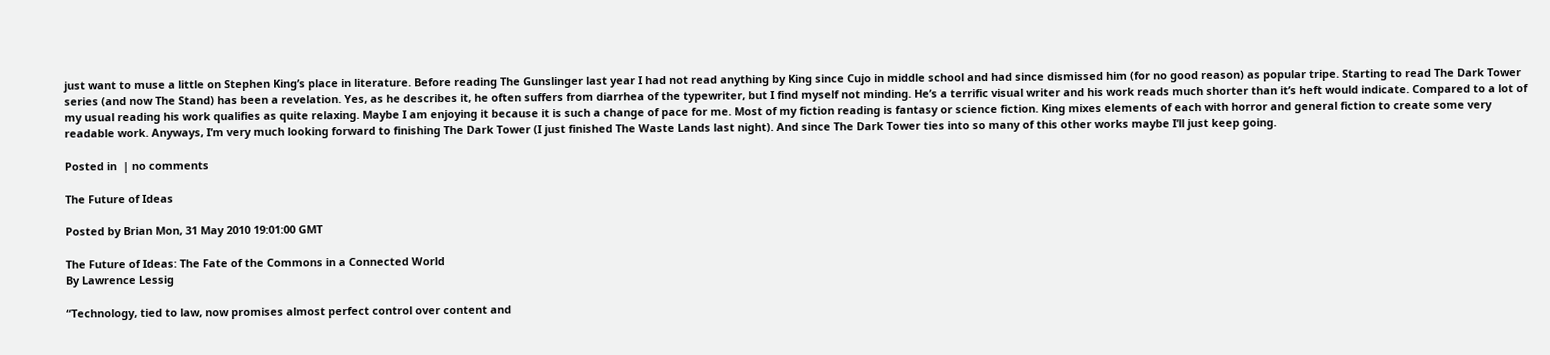just want to muse a little on Stephen King’s place in literature. Before reading The Gunslinger last year I had not read anything by King since Cujo in middle school and had since dismissed him (for no good reason) as popular tripe. Starting to read The Dark Tower series (and now The Stand) has been a revelation. Yes, as he describes it, he often suffers from diarrhea of the typewriter, but I find myself not minding. He’s a terrific visual writer and his work reads much shorter than it’s heft would indicate. Compared to a lot of my usual reading his work qualifies as quite relaxing. Maybe I am enjoying it because it is such a change of pace for me. Most of my fiction reading is fantasy or science fiction. King mixes elements of each with horror and general fiction to create some very readable work. Anyways, I’m very much looking forward to finishing The Dark Tower (I just finished The Waste Lands last night). And since The Dark Tower ties into so many of this other works maybe I’ll just keep going.

Posted in  | no comments

The Future of Ideas

Posted by Brian Mon, 31 May 2010 19:01:00 GMT

The Future of Ideas: The Fate of the Commons in a Connected World
By Lawrence Lessig

“Technology, tied to law, now promises almost perfect control over content and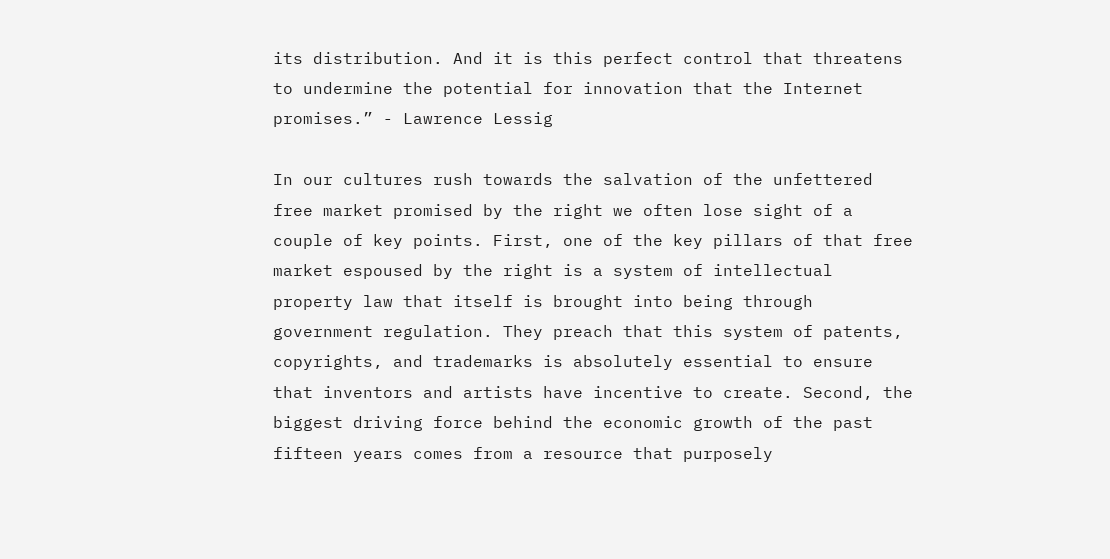its distribution. And it is this perfect control that threatens to undermine the potential for innovation that the Internet promises.” - Lawrence Lessig

In our cultures rush towards the salvation of the unfettered free market promised by the right we often lose sight of a couple of key points. First, one of the key pillars of that free market espoused by the right is a system of intellectual property law that itself is brought into being through government regulation. They preach that this system of patents, copyrights, and trademarks is absolutely essential to ensure that inventors and artists have incentive to create. Second, the biggest driving force behind the economic growth of the past fifteen years comes from a resource that purposely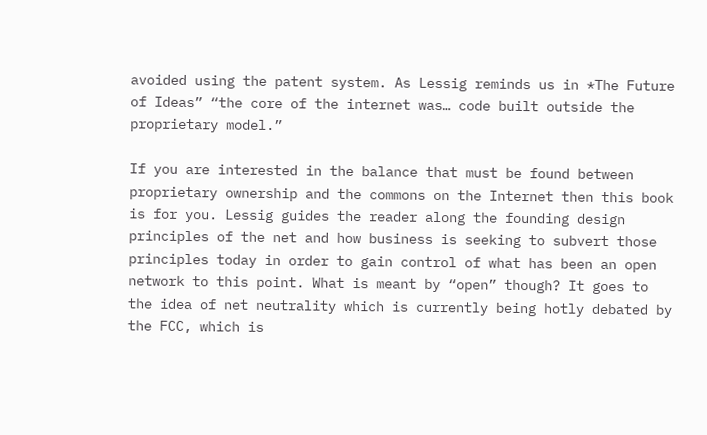avoided using the patent system. As Lessig reminds us in *The Future of Ideas” “the core of the internet was… code built outside the proprietary model.”

If you are interested in the balance that must be found between proprietary ownership and the commons on the Internet then this book is for you. Lessig guides the reader along the founding design principles of the net and how business is seeking to subvert those principles today in order to gain control of what has been an open network to this point. What is meant by “open” though? It goes to the idea of net neutrality which is currently being hotly debated by the FCC, which is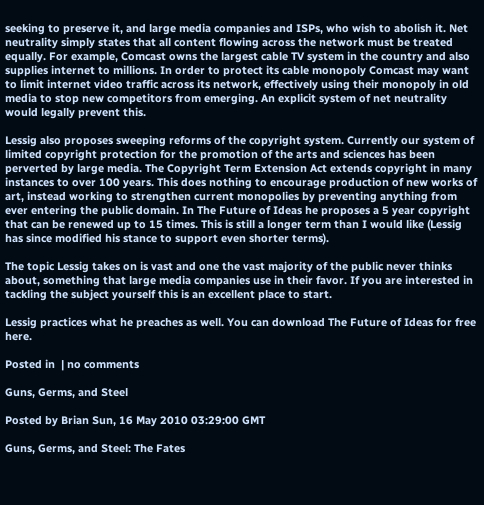seeking to preserve it, and large media companies and ISPs, who wish to abolish it. Net neutrality simply states that all content flowing across the network must be treated equally. For example, Comcast owns the largest cable TV system in the country and also supplies internet to millions. In order to protect its cable monopoly Comcast may want to limit internet video traffic across its network, effectively using their monopoly in old media to stop new competitors from emerging. An explicit system of net neutrality would legally prevent this.

Lessig also proposes sweeping reforms of the copyright system. Currently our system of limited copyright protection for the promotion of the arts and sciences has been perverted by large media. The Copyright Term Extension Act extends copyright in many instances to over 100 years. This does nothing to encourage production of new works of art, instead working to strengthen current monopolies by preventing anything from ever entering the public domain. In The Future of Ideas he proposes a 5 year copyright that can be renewed up to 15 times. This is still a longer term than I would like (Lessig has since modified his stance to support even shorter terms).

The topic Lessig takes on is vast and one the vast majority of the public never thinks about, something that large media companies use in their favor. If you are interested in tackling the subject yourself this is an excellent place to start.

Lessig practices what he preaches as well. You can download The Future of Ideas for free here.

Posted in  | no comments

Guns, Germs, and Steel

Posted by Brian Sun, 16 May 2010 03:29:00 GMT

Guns, Germs, and Steel: The Fates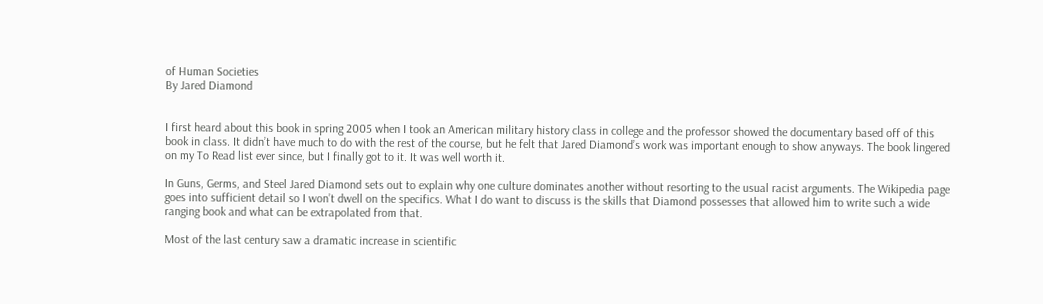of Human Societies
By Jared Diamond


I first heard about this book in spring 2005 when I took an American military history class in college and the professor showed the documentary based off of this book in class. It didn’t have much to do with the rest of the course, but he felt that Jared Diamond’s work was important enough to show anyways. The book lingered on my To Read list ever since, but I finally got to it. It was well worth it.

In Guns, Germs, and Steel Jared Diamond sets out to explain why one culture dominates another without resorting to the usual racist arguments. The Wikipedia page goes into sufficient detail so I won’t dwell on the specifics. What I do want to discuss is the skills that Diamond possesses that allowed him to write such a wide ranging book and what can be extrapolated from that.

Most of the last century saw a dramatic increase in scientific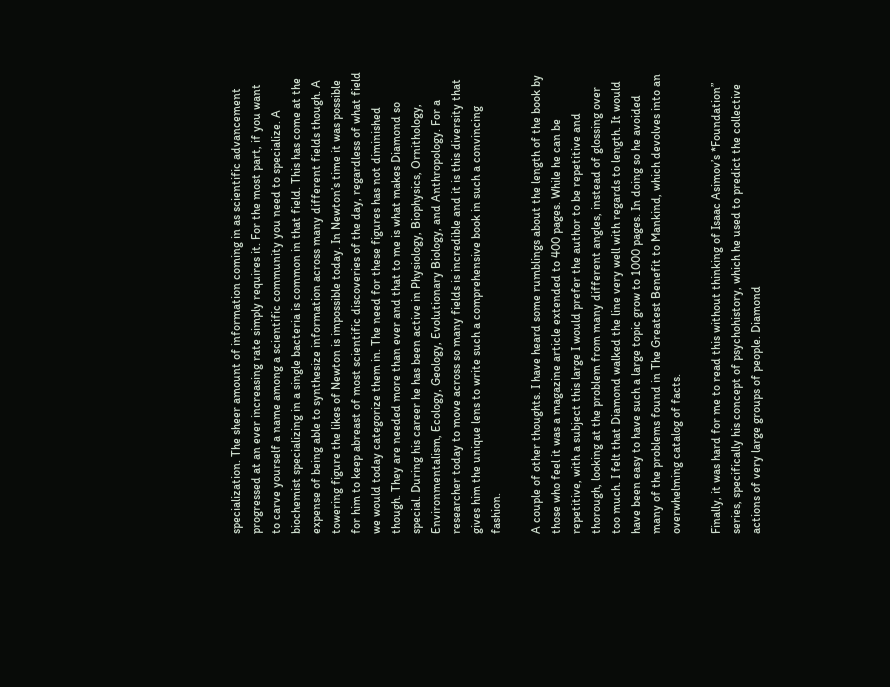specialization. The sheer amount of information coming in as scientific advancement progressed at an ever increasing rate simply requires it. For the most part, if you want to carve yourself a name among a scientific community you need to specialize. A biochemist specializing in a single bacteria is common in that field. This has come at the expense of being able to synthesize information across many different fields though. A towering figure the likes of Newton is impossible today. In Newton’s time it was possible for him to keep abreast of most scientific discoveries of the day, regardless of what field we would today categorize them in. The need for these figures has not diminished though. They are needed more than ever and that to me is what makes Diamond so special. During his career he has been active in Physiology, Biophysics, Ornithology, Environmentalism, Ecology, Geology, Evolutionary Biology, and Anthropology. For a researcher today to move across so many fields is incredible and it is this diversity that gives him the unique lens to write such a comprehensive book in such a convincing fashion.

A couple of other thoughts. I have heard some rumblings about the length of the book by those who feel it was a magazine article extended to 400 pages. While he can be repetitive, with a subject this large I would prefer the author to be repetitive and thorough, looking at the problem from many different angles, instead of glossing over too much. I felt that Diamond walked the line very well with regards to length. It would have been easy to have such a large topic grow to 1000 pages. In doing so he avoided many of the problems found in The Greatest Benefit to Mankind, which devolves into an overwhelming catalog of facts.

Finally, it was hard for me to read this without thinking of Isaac Asimov’s *Foundation” series, specifically his concept of psychohistory, which he used to predict the collective actions of very large groups of people. Diamond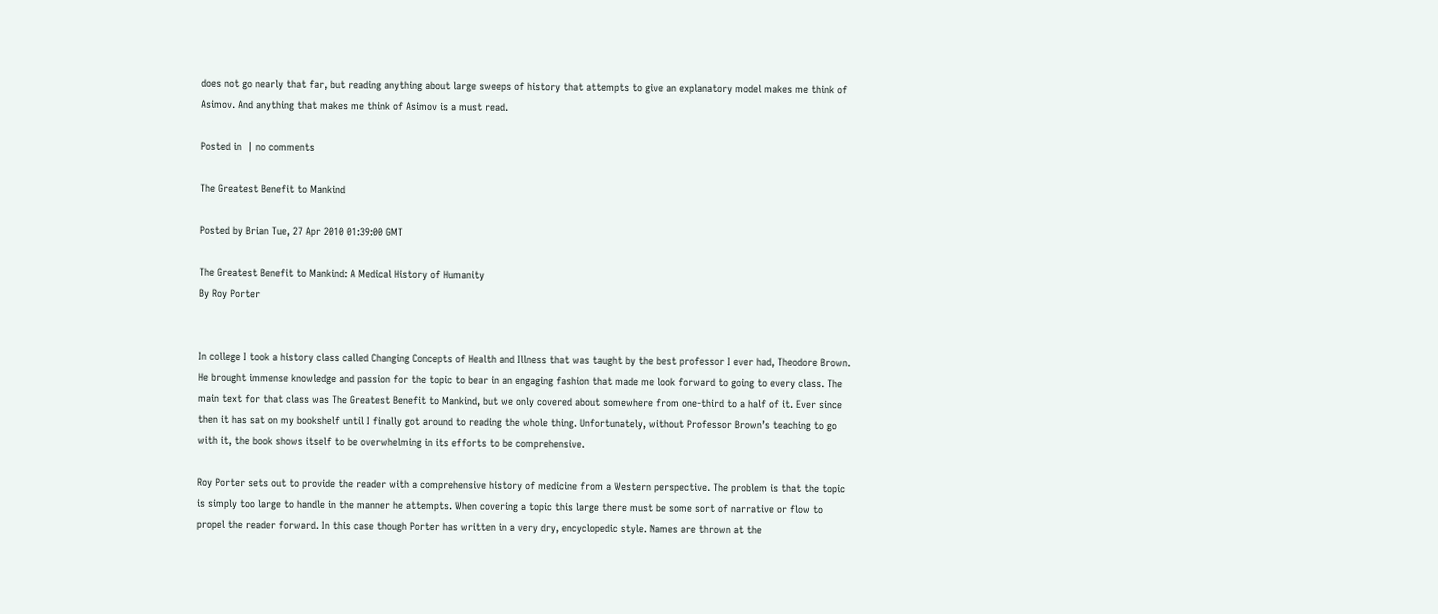does not go nearly that far, but reading anything about large sweeps of history that attempts to give an explanatory model makes me think of Asimov. And anything that makes me think of Asimov is a must read.

Posted in  | no comments

The Greatest Benefit to Mankind

Posted by Brian Tue, 27 Apr 2010 01:39:00 GMT

The Greatest Benefit to Mankind: A Medical History of Humanity
By Roy Porter


In college I took a history class called Changing Concepts of Health and Illness that was taught by the best professor I ever had, Theodore Brown. He brought immense knowledge and passion for the topic to bear in an engaging fashion that made me look forward to going to every class. The main text for that class was The Greatest Benefit to Mankind, but we only covered about somewhere from one-third to a half of it. Ever since then it has sat on my bookshelf until I finally got around to reading the whole thing. Unfortunately, without Professor Brown’s teaching to go with it, the book shows itself to be overwhelming in its efforts to be comprehensive.

Roy Porter sets out to provide the reader with a comprehensive history of medicine from a Western perspective. The problem is that the topic is simply too large to handle in the manner he attempts. When covering a topic this large there must be some sort of narrative or flow to propel the reader forward. In this case though Porter has written in a very dry, encyclopedic style. Names are thrown at the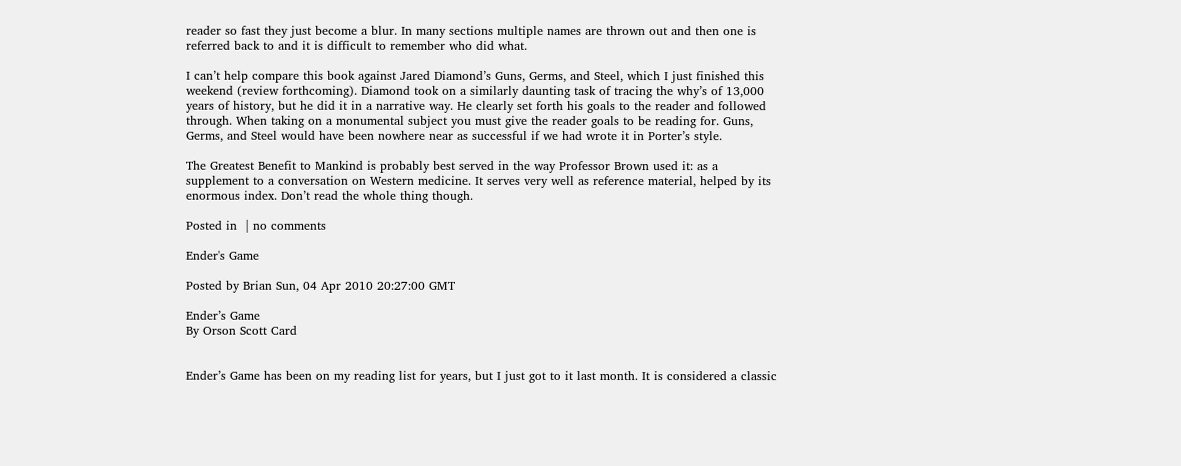reader so fast they just become a blur. In many sections multiple names are thrown out and then one is referred back to and it is difficult to remember who did what.

I can’t help compare this book against Jared Diamond’s Guns, Germs, and Steel, which I just finished this weekend (review forthcoming). Diamond took on a similarly daunting task of tracing the why’s of 13,000 years of history, but he did it in a narrative way. He clearly set forth his goals to the reader and followed through. When taking on a monumental subject you must give the reader goals to be reading for. Guns, Germs, and Steel would have been nowhere near as successful if we had wrote it in Porter’s style.

The Greatest Benefit to Mankind is probably best served in the way Professor Brown used it: as a supplement to a conversation on Western medicine. It serves very well as reference material, helped by its enormous index. Don’t read the whole thing though.

Posted in  | no comments

Ender's Game

Posted by Brian Sun, 04 Apr 2010 20:27:00 GMT

Ender’s Game
By Orson Scott Card


Ender’s Game has been on my reading list for years, but I just got to it last month. It is considered a classic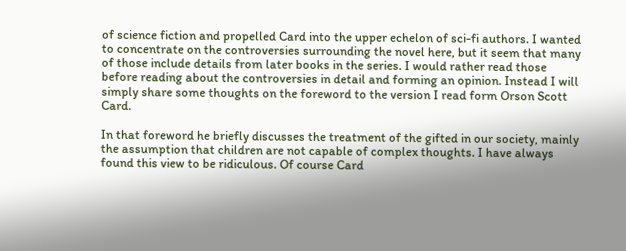of science fiction and propelled Card into the upper echelon of sci-fi authors. I wanted to concentrate on the controversies surrounding the novel here, but it seem that many of those include details from later books in the series. I would rather read those before reading about the controversies in detail and forming an opinion. Instead I will simply share some thoughts on the foreword to the version I read form Orson Scott Card.

In that foreword he briefly discusses the treatment of the gifted in our society, mainly the assumption that children are not capable of complex thoughts. I have always found this view to be ridiculous. Of course Card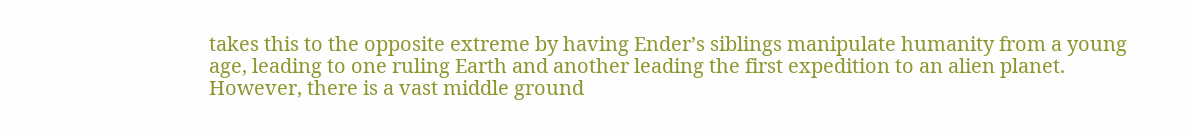takes this to the opposite extreme by having Ender’s siblings manipulate humanity from a young age, leading to one ruling Earth and another leading the first expedition to an alien planet. However, there is a vast middle ground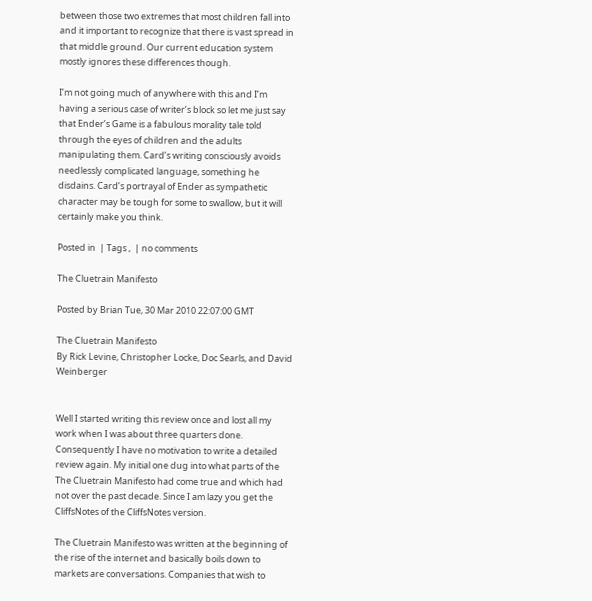between those two extremes that most children fall into and it important to recognize that there is vast spread in that middle ground. Our current education system mostly ignores these differences though.

I’m not going much of anywhere with this and I’m having a serious case of writer’s block so let me just say that Ender’s Game is a fabulous morality tale told through the eyes of children and the adults manipulating them. Card’s writing consciously avoids needlessly complicated language, something he disdains. Card’s portrayal of Ender as sympathetic character may be tough for some to swallow, but it will certainly make you think.

Posted in  | Tags ,  | no comments

The Cluetrain Manifesto

Posted by Brian Tue, 30 Mar 2010 22:07:00 GMT

The Cluetrain Manifesto
By Rick Levine, Christopher Locke, Doc Searls, and David Weinberger


Well I started writing this review once and lost all my work when I was about three quarters done. Consequently I have no motivation to write a detailed review again. My initial one dug into what parts of the The Cluetrain Manifesto had come true and which had not over the past decade. Since I am lazy you get the CliffsNotes of the CliffsNotes version.

The Cluetrain Manifesto was written at the beginning of the rise of the internet and basically boils down to markets are conversations. Companies that wish to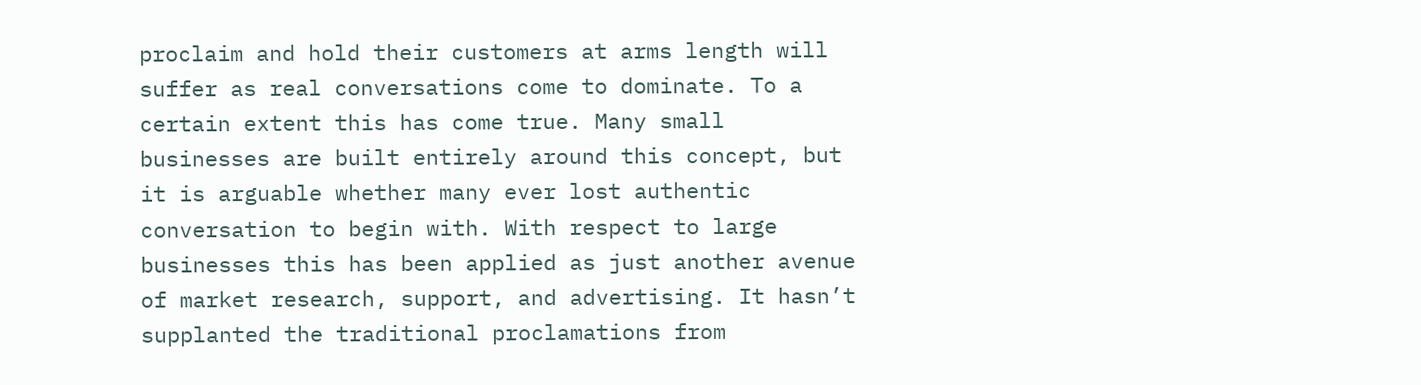proclaim and hold their customers at arms length will suffer as real conversations come to dominate. To a certain extent this has come true. Many small businesses are built entirely around this concept, but it is arguable whether many ever lost authentic conversation to begin with. With respect to large businesses this has been applied as just another avenue of market research, support, and advertising. It hasn’t supplanted the traditional proclamations from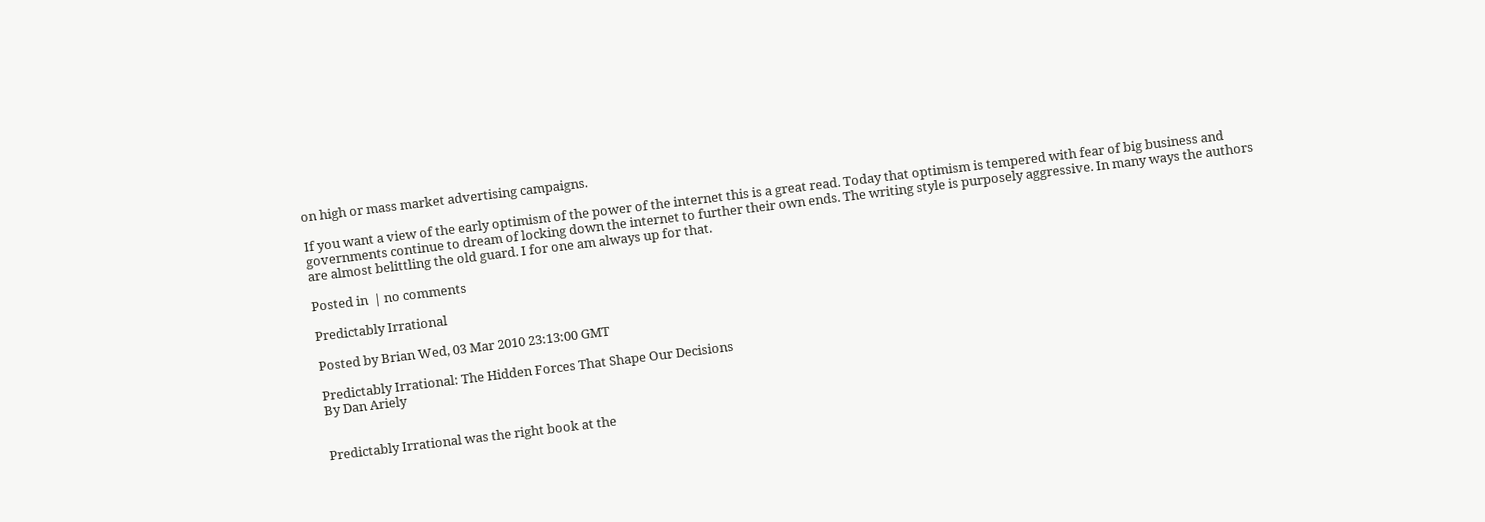on high or mass market advertising campaigns.

If you want a view of the early optimism of the power of the internet this is a great read. Today that optimism is tempered with fear of big business and governments continue to dream of locking down the internet to further their own ends. The writing style is purposely aggressive. In many ways the authors are almost belittling the old guard. I for one am always up for that.

Posted in  | no comments

Predictably Irrational

Posted by Brian Wed, 03 Mar 2010 23:13:00 GMT

Predictably Irrational: The Hidden Forces That Shape Our Decisions
By Dan Ariely


Predictably Irrational was the right book at the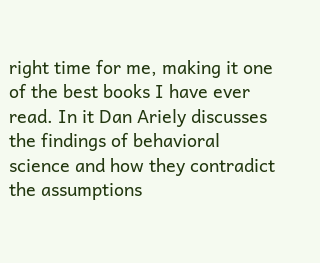right time for me, making it one of the best books I have ever read. In it Dan Ariely discusses the findings of behavioral science and how they contradict the assumptions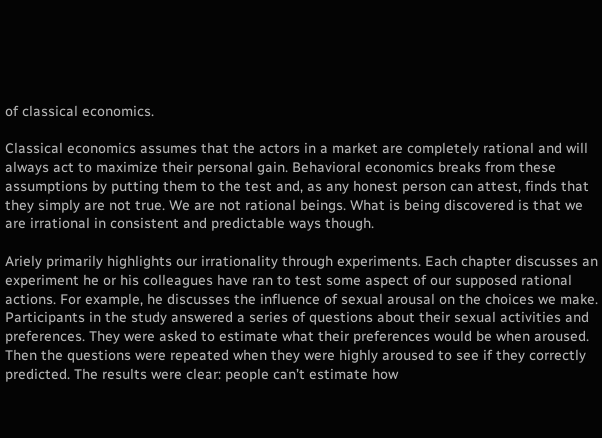of classical economics.

Classical economics assumes that the actors in a market are completely rational and will always act to maximize their personal gain. Behavioral economics breaks from these assumptions by putting them to the test and, as any honest person can attest, finds that they simply are not true. We are not rational beings. What is being discovered is that we are irrational in consistent and predictable ways though.

Ariely primarily highlights our irrationality through experiments. Each chapter discusses an experiment he or his colleagues have ran to test some aspect of our supposed rational actions. For example, he discusses the influence of sexual arousal on the choices we make. Participants in the study answered a series of questions about their sexual activities and preferences. They were asked to estimate what their preferences would be when aroused. Then the questions were repeated when they were highly aroused to see if they correctly predicted. The results were clear: people can’t estimate how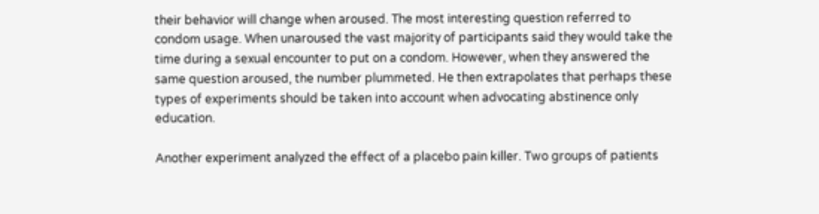their behavior will change when aroused. The most interesting question referred to condom usage. When unaroused the vast majority of participants said they would take the time during a sexual encounter to put on a condom. However, when they answered the same question aroused, the number plummeted. He then extrapolates that perhaps these types of experiments should be taken into account when advocating abstinence only education.

Another experiment analyzed the effect of a placebo pain killer. Two groups of patients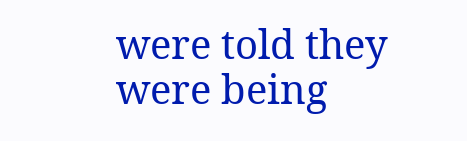were told they were being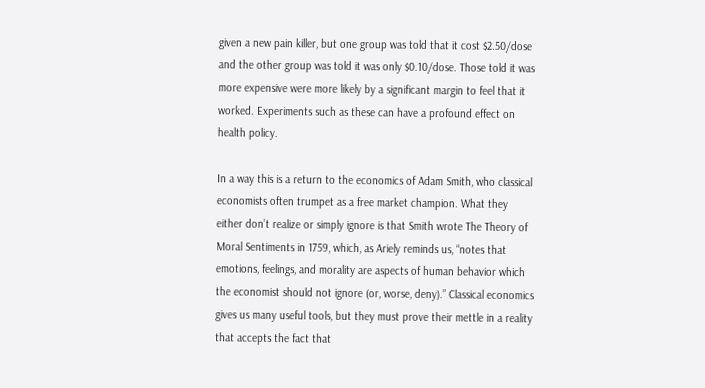given a new pain killer, but one group was told that it cost $2.50/dose and the other group was told it was only $0.10/dose. Those told it was more expensive were more likely by a significant margin to feel that it worked. Experiments such as these can have a profound effect on health policy.

In a way this is a return to the economics of Adam Smith, who classical economists often trumpet as a free market champion. What they either don’t realize or simply ignore is that Smith wrote The Theory of Moral Sentiments in 1759, which, as Ariely reminds us, “notes that emotions, feelings, and morality are aspects of human behavior which the economist should not ignore (or, worse, deny).” Classical economics gives us many useful tools, but they must prove their mettle in a reality that accepts the fact that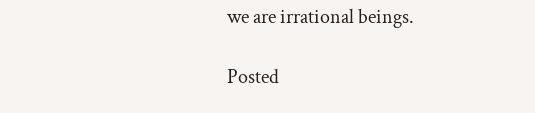we are irrational beings.

Posted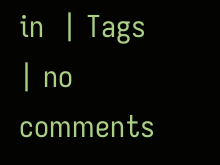in  | Tags  | no comments